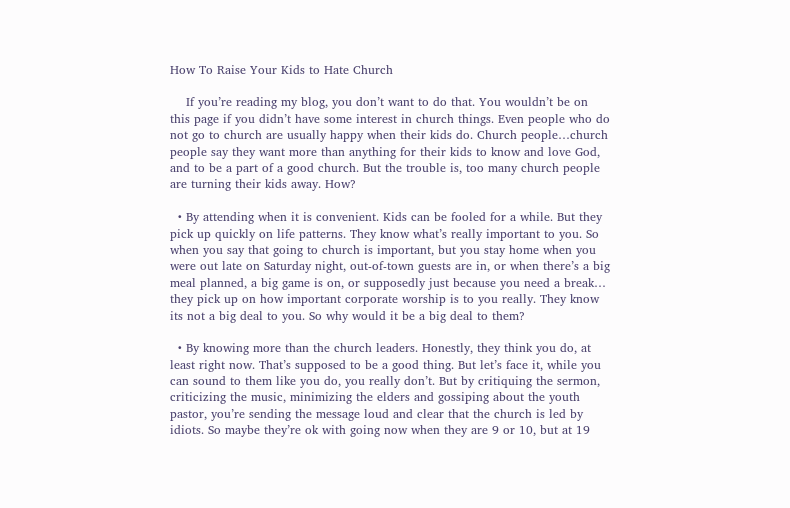How To Raise Your Kids to Hate Church

    If you’re reading my blog, you don’t want to do that. You wouldn’t be on this page if you didn’t have some interest in church things. Even people who do not go to church are usually happy when their kids do. Church people…church people say they want more than anything for their kids to know and love God, and to be a part of a good church. But the trouble is, too many church people are turning their kids away. How?

  • By attending when it is convenient. Kids can be fooled for a while. But they pick up quickly on life patterns. They know what’s really important to you. So when you say that going to church is important, but you stay home when you were out late on Saturday night, out-of-town guests are in, or when there’s a big meal planned, a big game is on, or supposedly just because you need a break… they pick up on how important corporate worship is to you really. They know its not a big deal to you. So why would it be a big deal to them?

  • By knowing more than the church leaders. Honestly, they think you do, at least right now. That’s supposed to be a good thing. But let’s face it, while you can sound to them like you do, you really don’t. But by critiquing the sermon, criticizing the music, minimizing the elders and gossiping about the youth pastor, you’re sending the message loud and clear that the church is led by idiots. So maybe they’re ok with going now when they are 9 or 10, but at 19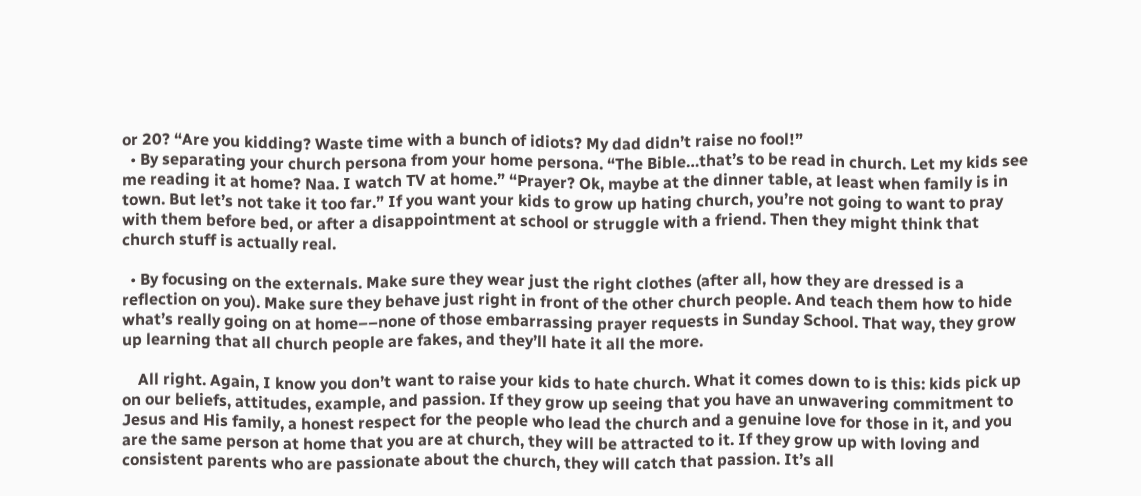or 20? “Are you kidding? Waste time with a bunch of idiots? My dad didn’t raise no fool!”
  • By separating your church persona from your home persona. “The Bible…that’s to be read in church. Let my kids see me reading it at home? Naa. I watch TV at home.” “Prayer? Ok, maybe at the dinner table, at least when family is in town. But let’s not take it too far.” If you want your kids to grow up hating church, you’re not going to want to pray with them before bed, or after a disappointment at school or struggle with a friend. Then they might think that church stuff is actually real.

  • By focusing on the externals. Make sure they wear just the right clothes (after all, how they are dressed is a reflection on you). Make sure they behave just right in front of the other church people. And teach them how to hide what’s really going on at home––none of those embarrassing prayer requests in Sunday School. That way, they grow up learning that all church people are fakes, and they’ll hate it all the more.

    All right. Again, I know you don’t want to raise your kids to hate church. What it comes down to is this: kids pick up on our beliefs, attitudes, example, and passion. If they grow up seeing that you have an unwavering commitment to Jesus and His family, a honest respect for the people who lead the church and a genuine love for those in it, and you are the same person at home that you are at church, they will be attracted to it. If they grow up with loving and consistent parents who are passionate about the church, they will catch that passion. It’s all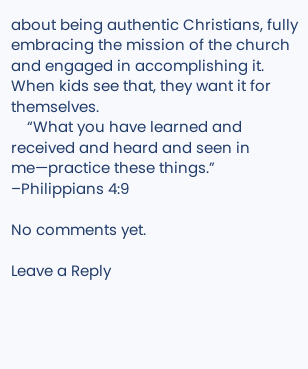about being authentic Christians, fully embracing the mission of the church and engaged in accomplishing it. When kids see that, they want it for themselves.
    “What you have learned and received and heard and seen in me—practice these things.” –Philippians 4:9

No comments yet.

Leave a Reply